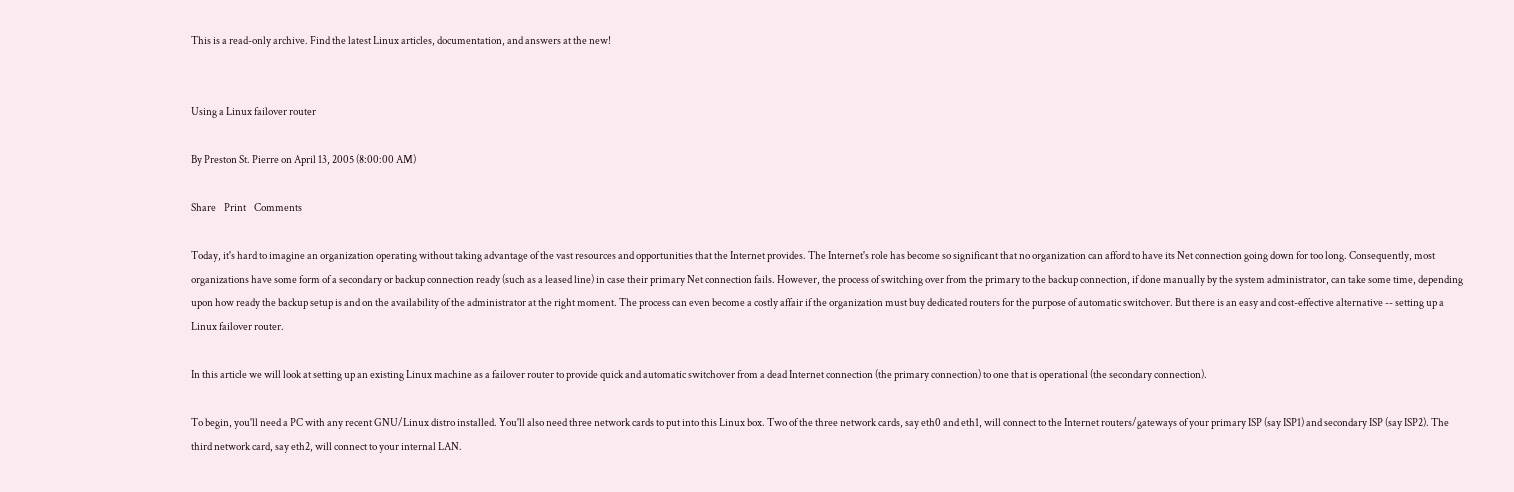This is a read-only archive. Find the latest Linux articles, documentation, and answers at the new!


Using a Linux failover router

By Preston St. Pierre on April 13, 2005 (8:00:00 AM)

Share    Print    Comments

Today, it's hard to imagine an organization operating without taking advantage of the vast resources and opportunities that the Internet provides. The Internet's role has become so significant that no organization can afford to have its Net connection going down for too long. Consequently, most organizations have some form of a secondary or backup connection ready (such as a leased line) in case their primary Net connection fails. However, the process of switching over from the primary to the backup connection, if done manually by the system administrator, can take some time, depending upon how ready the backup setup is and on the availability of the administrator at the right moment. The process can even become a costly affair if the organization must buy dedicated routers for the purpose of automatic switchover. But there is an easy and cost-effective alternative -- setting up a Linux failover router.

In this article we will look at setting up an existing Linux machine as a failover router to provide quick and automatic switchover from a dead Internet connection (the primary connection) to one that is operational (the secondary connection).

To begin, you'll need a PC with any recent GNU/Linux distro installed. You'll also need three network cards to put into this Linux box. Two of the three network cards, say eth0 and eth1, will connect to the Internet routers/gateways of your primary ISP (say ISP1) and secondary ISP (say ISP2). The third network card, say eth2, will connect to your internal LAN.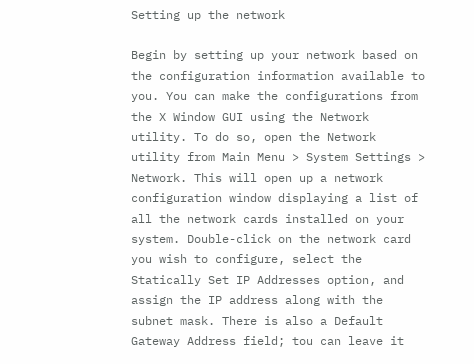Setting up the network

Begin by setting up your network based on the configuration information available to you. You can make the configurations from the X Window GUI using the Network utility. To do so, open the Network utility from Main Menu > System Settings > Network. This will open up a network configuration window displaying a list of all the network cards installed on your system. Double-click on the network card you wish to configure, select the Statically Set IP Addresses option, and assign the IP address along with the subnet mask. There is also a Default Gateway Address field; tou can leave it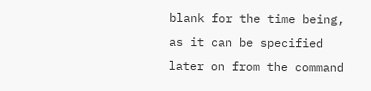blank for the time being, as it can be specified later on from the command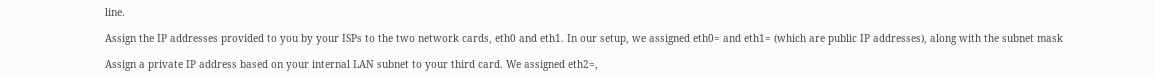line.

Assign the IP addresses provided to you by your ISPs to the two network cards, eth0 and eth1. In our setup, we assigned eth0= and eth1= (which are public IP addresses), along with the subnet mask

Assign a private IP address based on your internal LAN subnet to your third card. We assigned eth2=,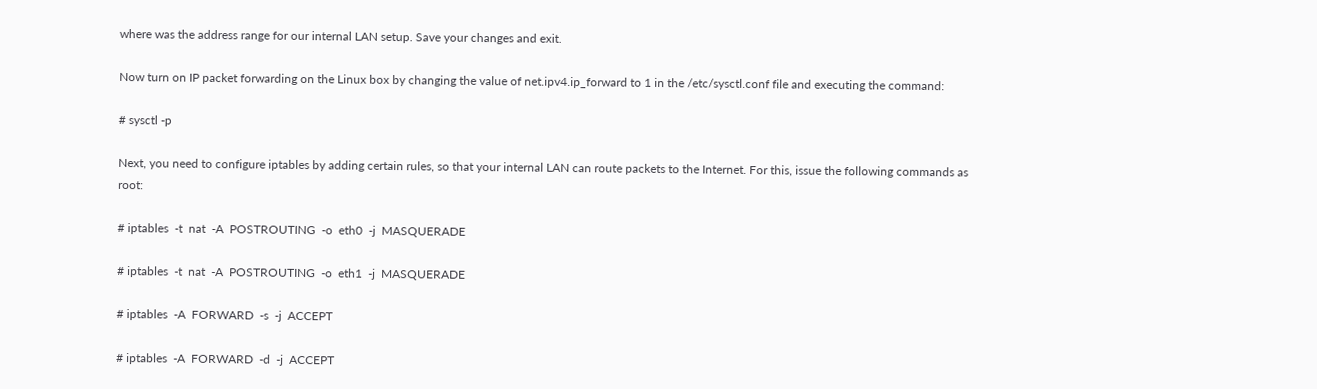where was the address range for our internal LAN setup. Save your changes and exit.

Now turn on IP packet forwarding on the Linux box by changing the value of net.ipv4.ip_forward to 1 in the /etc/sysctl.conf file and executing the command:

# sysctl -p

Next, you need to configure iptables by adding certain rules, so that your internal LAN can route packets to the Internet. For this, issue the following commands as root:

# iptables  -t  nat  -A  POSTROUTING  -o  eth0  -j  MASQUERADE

# iptables  -t  nat  -A  POSTROUTING  -o  eth1  -j  MASQUERADE

# iptables  -A  FORWARD  -s  -j  ACCEPT

# iptables  -A  FORWARD  -d  -j  ACCEPT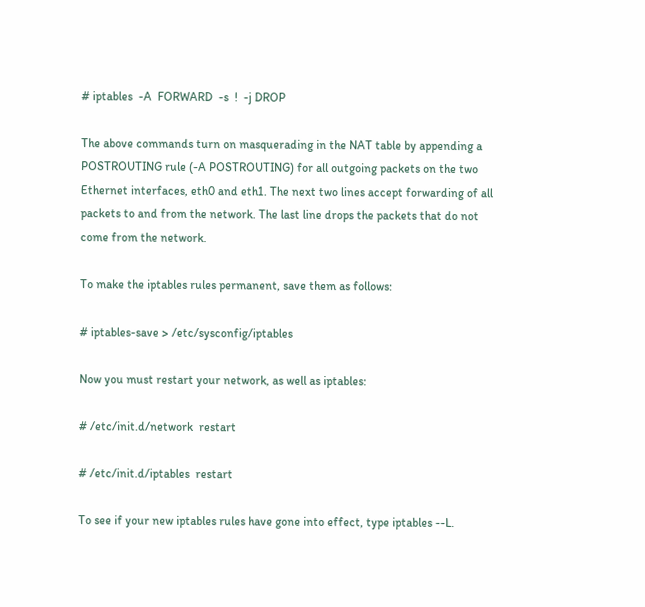# iptables  -A  FORWARD  -s  !  -j DROP

The above commands turn on masquerading in the NAT table by appending a POSTROUTING rule (-A POSTROUTING) for all outgoing packets on the two Ethernet interfaces, eth0 and eth1. The next two lines accept forwarding of all packets to and from the network. The last line drops the packets that do not come from the network.

To make the iptables rules permanent, save them as follows:

# iptables-save > /etc/sysconfig/iptables

Now you must restart your network, as well as iptables:

# /etc/init.d/network  restart

# /etc/init.d/iptables  restart

To see if your new iptables rules have gone into effect, type iptables --L.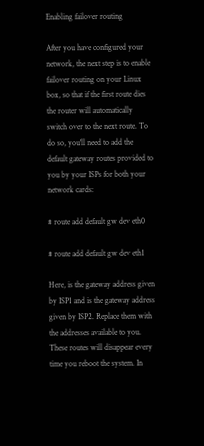Enabling failover routing

After you have configured your network, the next step is to enable failover routing on your Linux box, so that if the first route dies the router will automatically switch over to the next route. To do so, you'll need to add the default gateway routes provided to you by your ISPs for both your network cards:

# route add default gw dev eth0

# route add default gw dev eth1

Here, is the gateway address given by ISP1 and is the gateway address given by ISP2. Replace them with the addresses available to you. These routes will disappear every time you reboot the system. In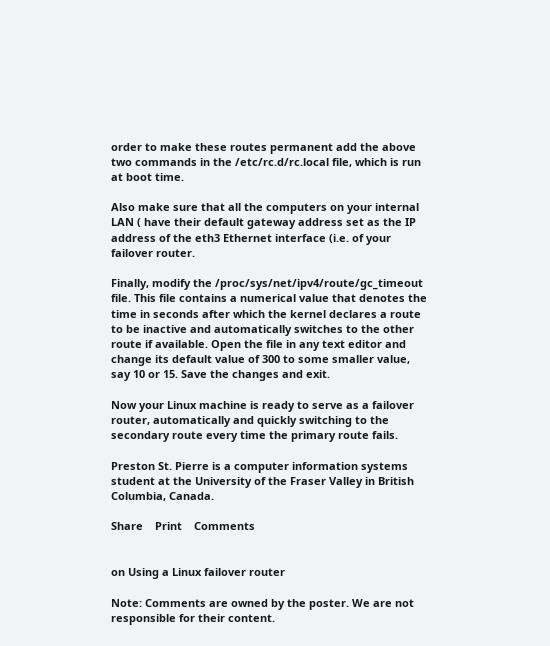order to make these routes permanent add the above two commands in the /etc/rc.d/rc.local file, which is run at boot time.

Also make sure that all the computers on your internal LAN ( have their default gateway address set as the IP address of the eth3 Ethernet interface (i.e. of your failover router.

Finally, modify the /proc/sys/net/ipv4/route/gc_timeout file. This file contains a numerical value that denotes the time in seconds after which the kernel declares a route to be inactive and automatically switches to the other route if available. Open the file in any text editor and change its default value of 300 to some smaller value, say 10 or 15. Save the changes and exit.

Now your Linux machine is ready to serve as a failover router, automatically and quickly switching to the secondary route every time the primary route fails.

Preston St. Pierre is a computer information systems student at the University of the Fraser Valley in British Columbia, Canada.

Share    Print    Comments


on Using a Linux failover router

Note: Comments are owned by the poster. We are not responsible for their content.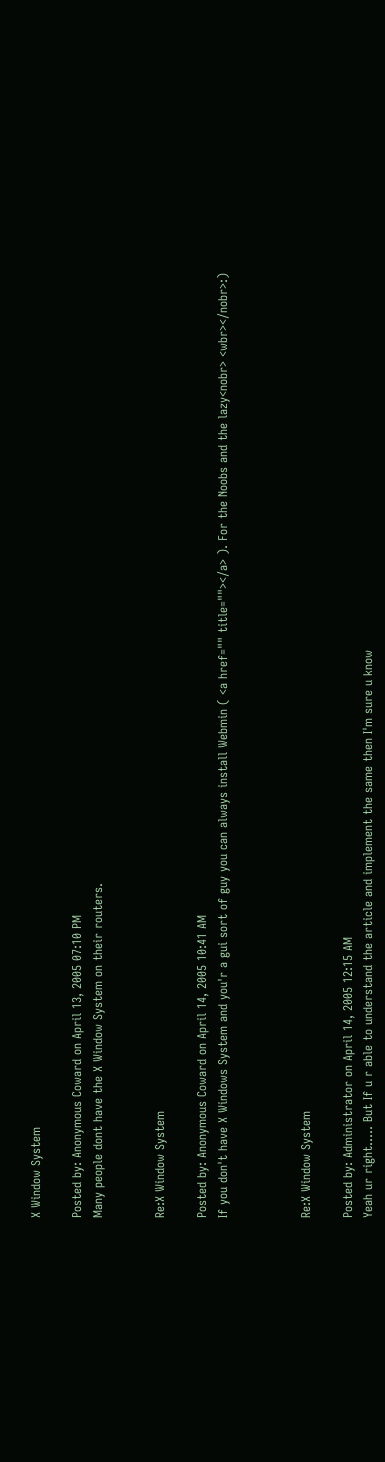X Window System

Posted by: Anonymous Coward on April 13, 2005 07:10 PM
Many people dont have the X Window System on their routers.


Re:X Window System

Posted by: Anonymous Coward on April 14, 2005 10:41 AM
If you don't have X Windows System and you'r a gui sort of guy you can always install Webmin ( <a href="" title=""></a> ). For the Noobs and the lazy<nobr> <wbr></nobr>:)



Re:X Window System

Posted by: Administrator on April 14, 2005 12:15 AM
Yeah ur right..... But If u r able to understand the article and implement the same then I'm sure u know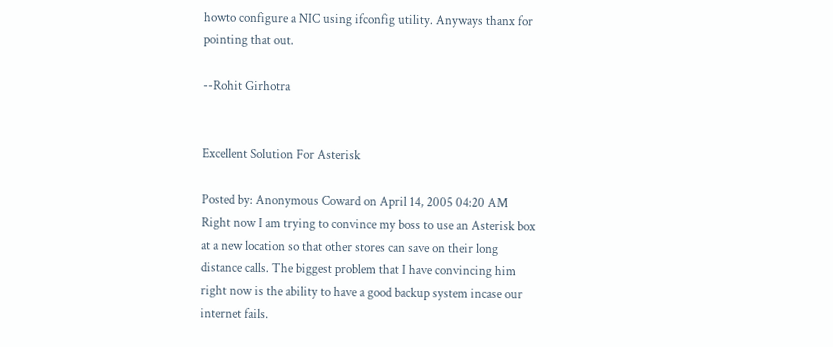howto configure a NIC using ifconfig utility. Anyways thanx for pointing that out.

--Rohit Girhotra


Excellent Solution For Asterisk

Posted by: Anonymous Coward on April 14, 2005 04:20 AM
Right now I am trying to convince my boss to use an Asterisk box at a new location so that other stores can save on their long distance calls. The biggest problem that I have convincing him right now is the ability to have a good backup system incase our internet fails.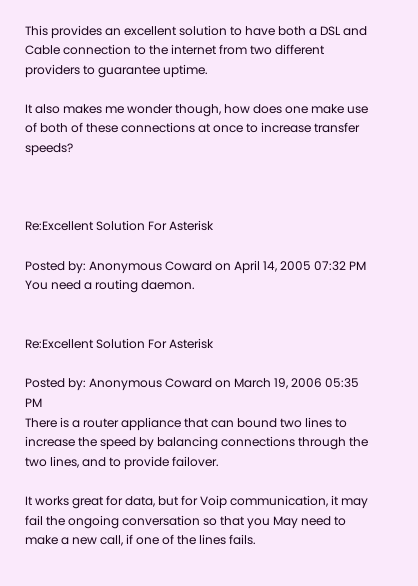This provides an excellent solution to have both a DSL and Cable connection to the internet from two different providers to guarantee uptime.

It also makes me wonder though, how does one make use of both of these connections at once to increase transfer speeds?



Re:Excellent Solution For Asterisk

Posted by: Anonymous Coward on April 14, 2005 07:32 PM
You need a routing daemon.


Re:Excellent Solution For Asterisk

Posted by: Anonymous Coward on March 19, 2006 05:35 PM
There is a router appliance that can bound two lines to increase the speed by balancing connections through the two lines, and to provide failover.

It works great for data, but for Voip communication, it may fail the ongoing conversation so that you May need to make a new call, if one of the lines fails.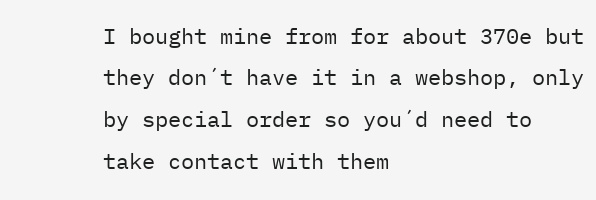I bought mine from for about 370e but they don´t have it in a webshop, only by special order so you´d need to take contact with them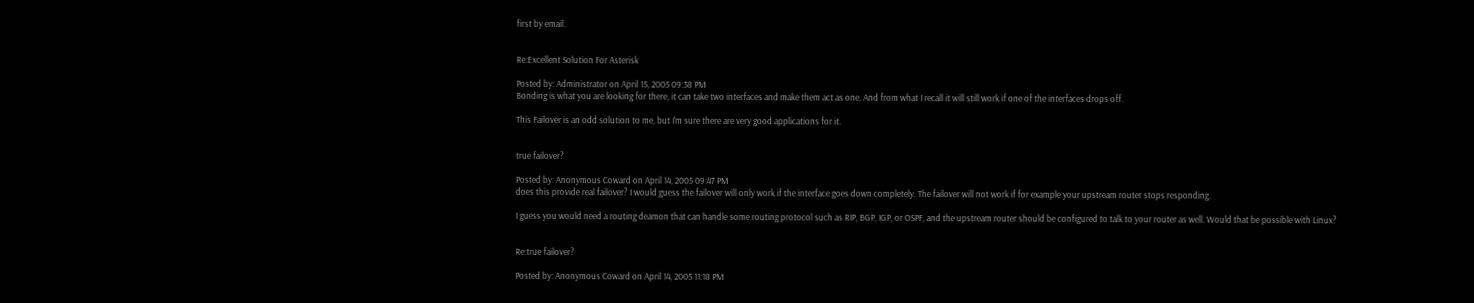first by email.


Re:Excellent Solution For Asterisk

Posted by: Administrator on April 15, 2005 09:38 PM
Bonding is what you are looking for there, it can take two interfaces and make them act as one. And from what I recall it will still work if one of the interfaces drops off.

This Failover is an odd solution to me, but I'm sure there are very good applications for it.


true failover?

Posted by: Anonymous Coward on April 14, 2005 09:47 PM
does this provide real failover? I would guess the failover will only work if the interface goes down completely. The failover will not work if for example your upstream router stops responding.

I guess you would need a routing deamon that can handle some routing protocol such as RIP, BGP, IGP, or OSPF, and the upstream router should be configured to talk to your router as well. Would that be possible with Linux?


Re:true failover?

Posted by: Anonymous Coward on April 14, 2005 11:18 PM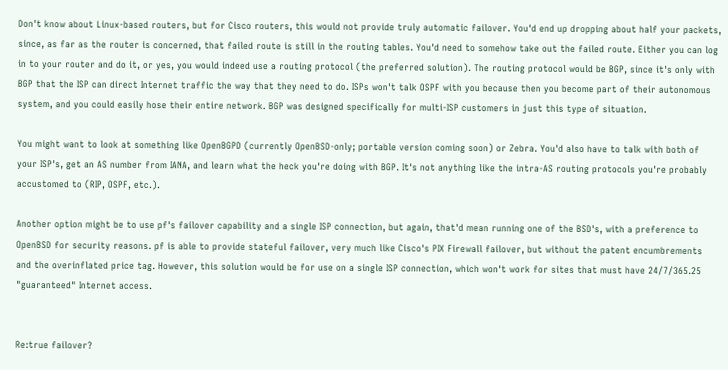Don't know about Linux-based routers, but for Cisco routers, this would not provide truly automatic failover. You'd end up dropping about half your packets, since, as far as the router is concerned, that failed route is still in the routing tables. You'd need to somehow take out the failed route. Either you can log in to your router and do it, or yes, you would indeed use a routing protocol (the preferred solution). The routing protocol would be BGP, since it's only with BGP that the ISP can direct Internet traffic the way that they need to do. ISPs won't talk OSPF with you because then you become part of their autonomous system, and you could easily hose their entire network. BGP was designed specifically for multi-ISP customers in just this type of situation.

You might want to look at something like OpenBGPD (currently OpenBSD-only; portable version coming soon) or Zebra. You'd also have to talk with both of your ISP's, get an AS number from IANA, and learn what the heck you're doing with BGP. It's not anything like the intra-AS routing protocols you're probably accustomed to (RIP, OSPF, etc.).

Another option might be to use pf's failover capability and a single ISP connection, but again, that'd mean running one of the BSD's, with a preference to OpenBSD for security reasons. pf is able to provide stateful failover, very much like Cisco's PIX Firewall failover, but without the patent encumbrements and the overinflated price tag. However, this solution would be for use on a single ISP connection, which won't work for sites that must have 24/7/365.25 "guaranteed" Internet access.


Re:true failover?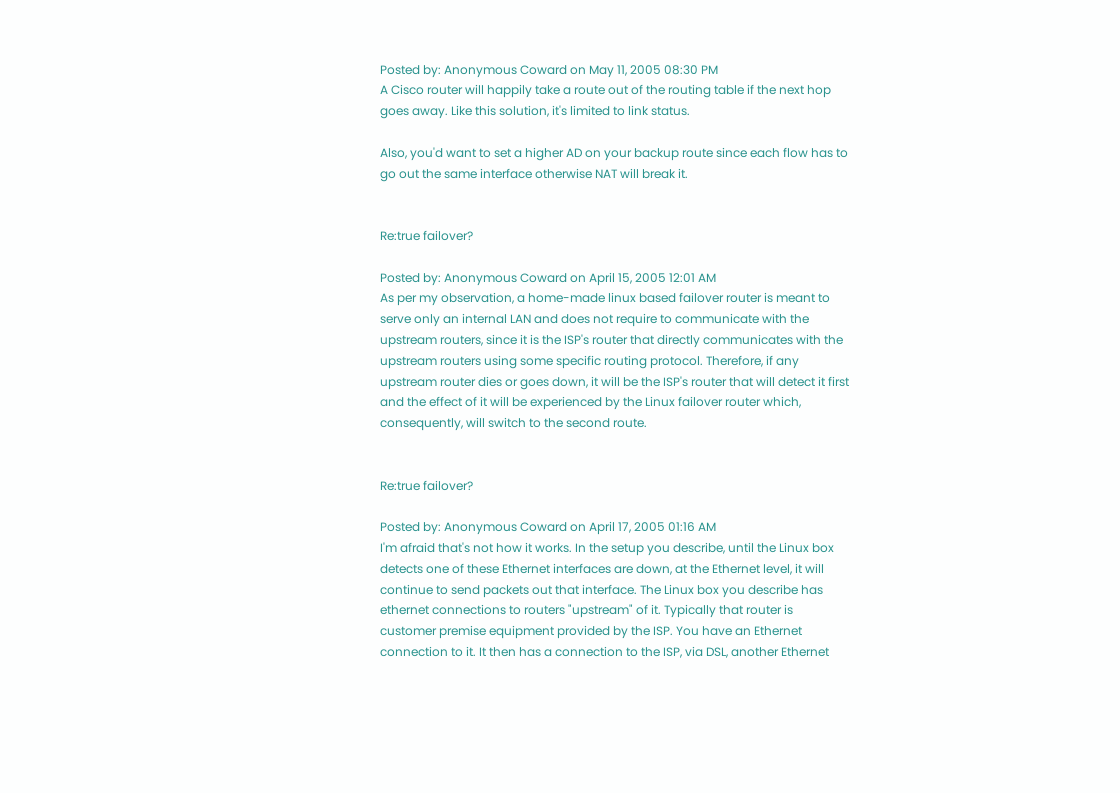Posted by: Anonymous Coward on May 11, 2005 08:30 PM
A Cisco router will happily take a route out of the routing table if the next hop goes away. Like this solution, it's limited to link status.

Also, you'd want to set a higher AD on your backup route since each flow has to go out the same interface otherwise NAT will break it.


Re:true failover?

Posted by: Anonymous Coward on April 15, 2005 12:01 AM
As per my observation, a home-made linux based failover router is meant to serve only an internal LAN and does not require to communicate with the upstream routers, since it is the ISP's router that directly communicates with the upstream routers using some specific routing protocol. Therefore, if any upstream router dies or goes down, it will be the ISP's router that will detect it first and the effect of it will be experienced by the Linux failover router which, consequently, will switch to the second route.


Re:true failover?

Posted by: Anonymous Coward on April 17, 2005 01:16 AM
I'm afraid that's not how it works. In the setup you describe, until the Linux box detects one of these Ethernet interfaces are down, at the Ethernet level, it will continue to send packets out that interface. The Linux box you describe has ethernet connections to routers "upstream" of it. Typically that router is customer premise equipment provided by the ISP. You have an Ethernet connection to it. It then has a connection to the ISP, via DSL, another Ethernet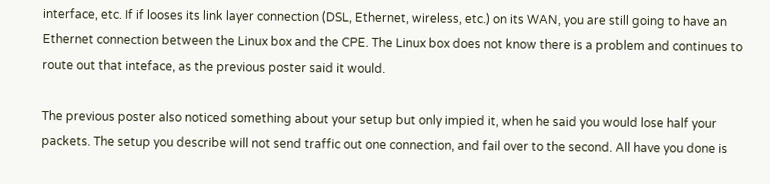interface, etc. If if looses its link layer connection (DSL, Ethernet, wireless, etc.) on its WAN, you are still going to have an Ethernet connection between the Linux box and the CPE. The Linux box does not know there is a problem and continues to route out that inteface, as the previous poster said it would.

The previous poster also noticed something about your setup but only impied it, when he said you would lose half your packets. The setup you describe will not send traffic out one connection, and fail over to the second. All have you done is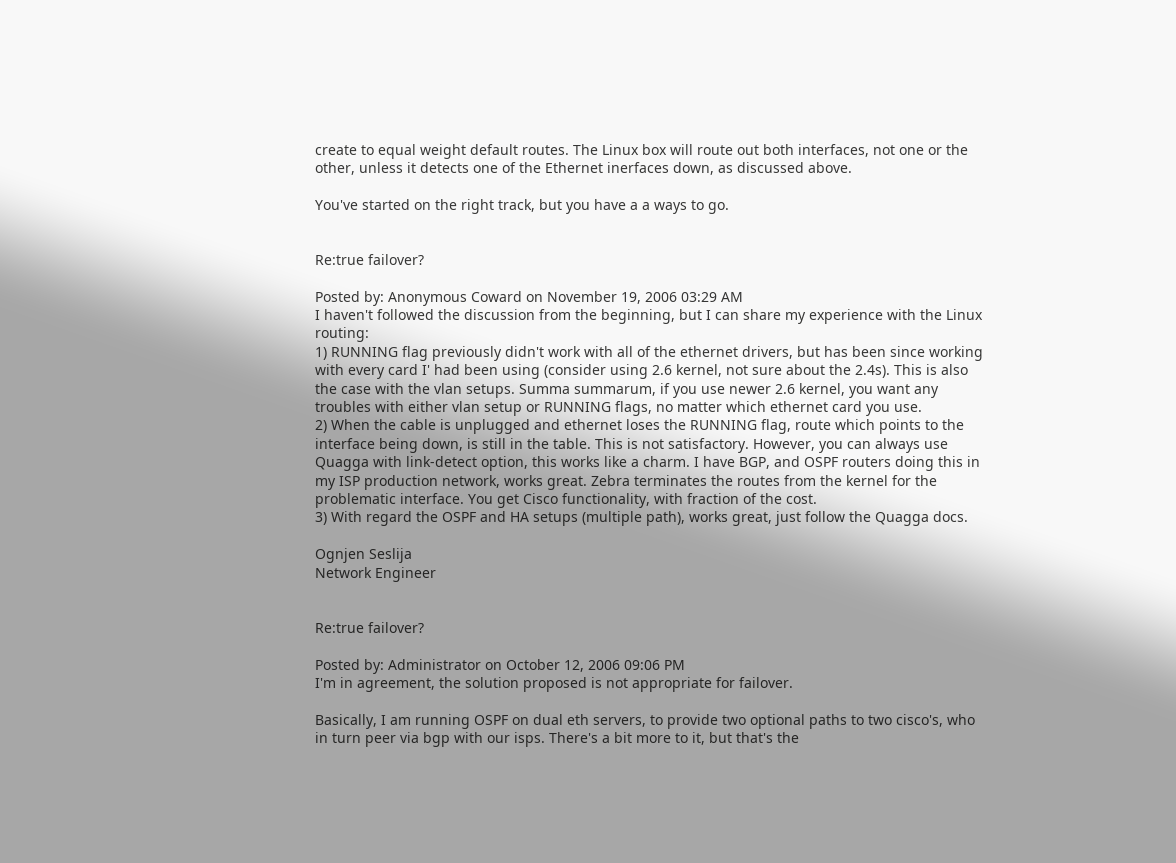create to equal weight default routes. The Linux box will route out both interfaces, not one or the other, unless it detects one of the Ethernet inerfaces down, as discussed above.

You've started on the right track, but you have a a ways to go.


Re:true failover?

Posted by: Anonymous Coward on November 19, 2006 03:29 AM
I haven't followed the discussion from the beginning, but I can share my experience with the Linux routing:
1) RUNNING flag previously didn't work with all of the ethernet drivers, but has been since working with every card I' had been using (consider using 2.6 kernel, not sure about the 2.4s). This is also the case with the vlan setups. Summa summarum, if you use newer 2.6 kernel, you want any troubles with either vlan setup or RUNNING flags, no matter which ethernet card you use.
2) When the cable is unplugged and ethernet loses the RUNNING flag, route which points to the interface being down, is still in the table. This is not satisfactory. However, you can always use Quagga with link-detect option, this works like a charm. I have BGP, and OSPF routers doing this in my ISP production network, works great. Zebra terminates the routes from the kernel for the problematic interface. You get Cisco functionality, with fraction of the cost.
3) With regard the OSPF and HA setups (multiple path), works great, just follow the Quagga docs.

Ognjen Seslija
Network Engineer


Re:true failover?

Posted by: Administrator on October 12, 2006 09:06 PM
I'm in agreement, the solution proposed is not appropriate for failover.

Basically, I am running OSPF on dual eth servers, to provide two optional paths to two cisco's, who in turn peer via bgp with our isps. There's a bit more to it, but that's the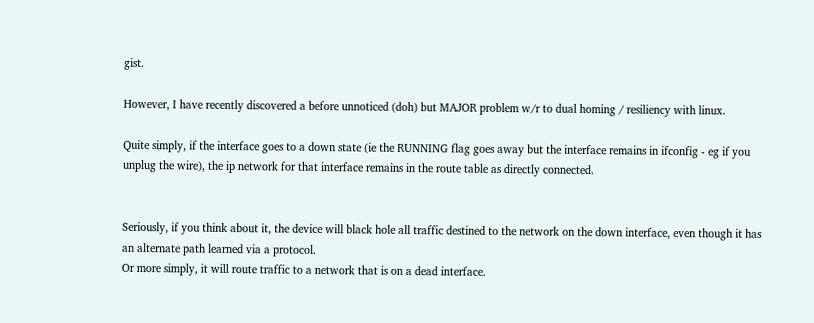gist.

However, I have recently discovered a before unnoticed (doh) but MAJOR problem w/r to dual homing / resiliency with linux.

Quite simply, if the interface goes to a down state (ie the RUNNING flag goes away but the interface remains in ifconfig - eg if you unplug the wire), the ip network for that interface remains in the route table as directly connected.


Seriously, if you think about it, the device will black hole all traffic destined to the network on the down interface, even though it has an alternate path learned via a protocol.
Or more simply, it will route traffic to a network that is on a dead interface.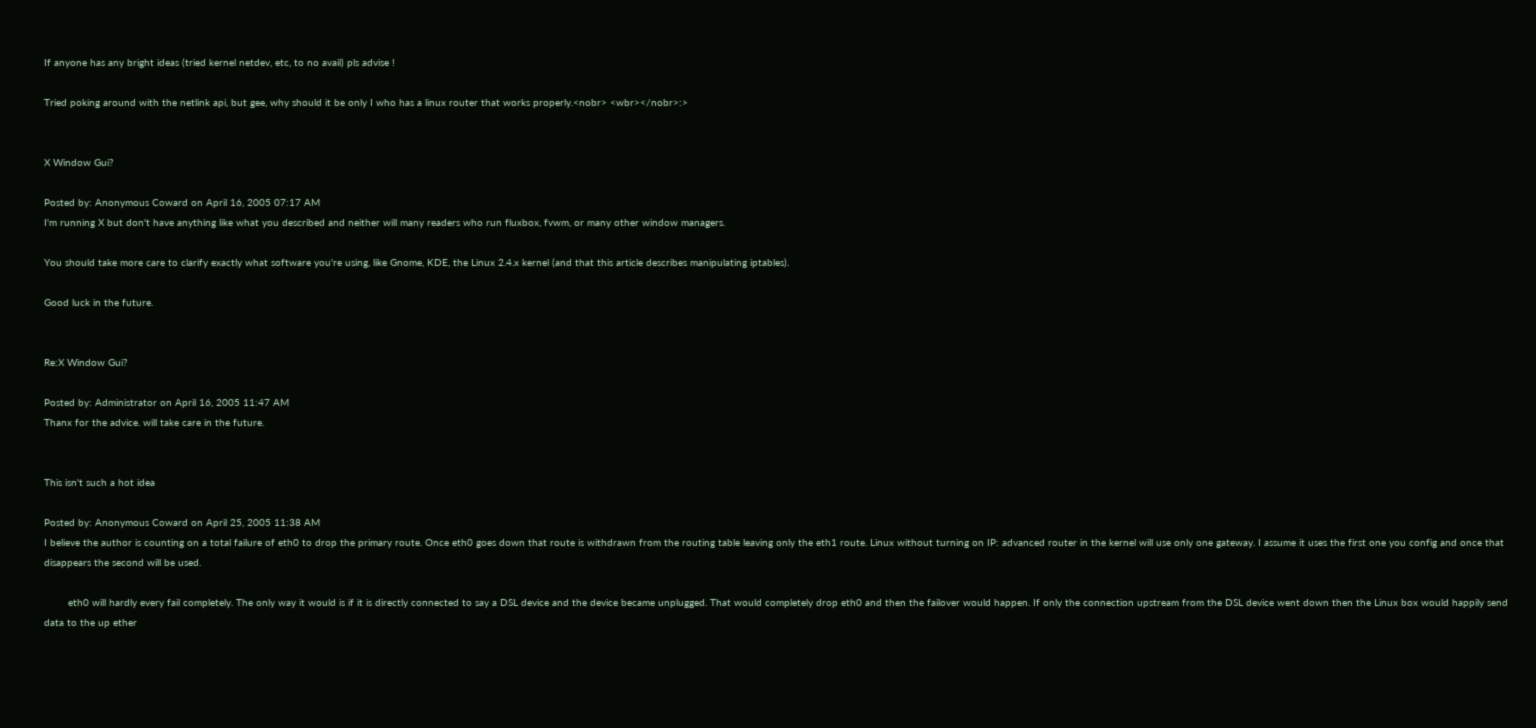If anyone has any bright ideas (tried kernel netdev, etc, to no avail) pls advise !

Tried poking around with the netlink api, but gee, why should it be only I who has a linux router that works properly.<nobr> <wbr></nobr>:>


X Window Gui?

Posted by: Anonymous Coward on April 16, 2005 07:17 AM
I'm running X but don't have anything like what you described and neither will many readers who run fluxbox, fvwm, or many other window managers.

You should take more care to clarify exactly what software you're using, like Gnome, KDE, the Linux 2.4.x kernel (and that this article describes manipulating iptables).

Good luck in the future.


Re:X Window Gui?

Posted by: Administrator on April 16, 2005 11:47 AM
Thanx for the advice. will take care in the future.


This isn't such a hot idea

Posted by: Anonymous Coward on April 25, 2005 11:38 AM
I believe the author is counting on a total failure of eth0 to drop the primary route. Once eth0 goes down that route is withdrawn from the routing table leaving only the eth1 route. Linux without turning on IP: advanced router in the kernel will use only one gateway. I assume it uses the first one you config and once that disappears the second will be used.

        eth0 will hardly every fail completely. The only way it would is if it is directly connected to say a DSL device and the device became unplugged. That would completely drop eth0 and then the failover would happen. If only the connection upstream from the DSL device went down then the Linux box would happily send data to the up ether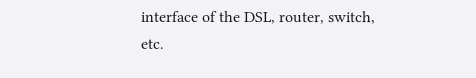interface of the DSL, router, switch, etc.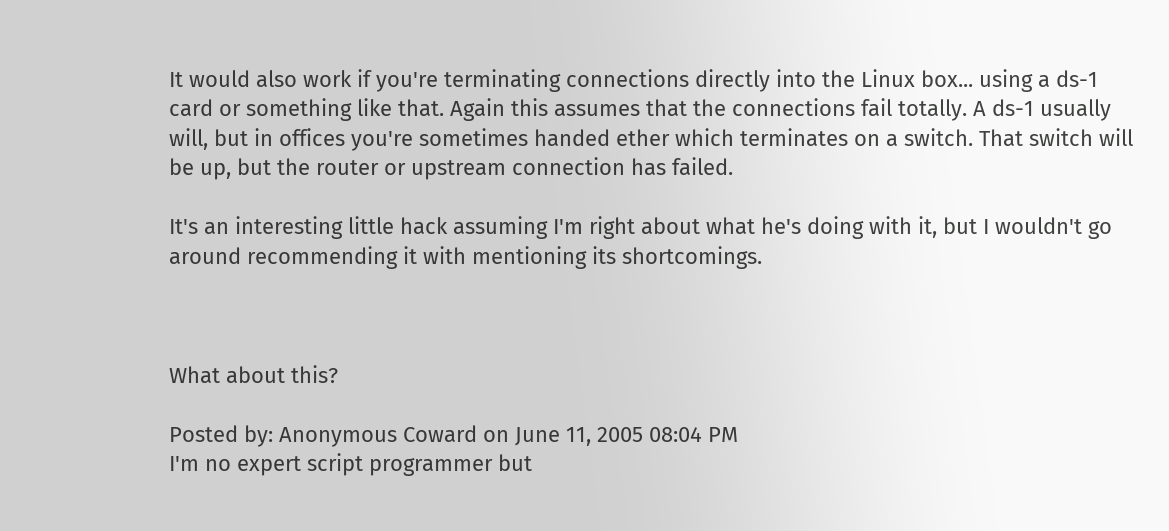It would also work if you're terminating connections directly into the Linux box... using a ds-1 card or something like that. Again this assumes that the connections fail totally. A ds-1 usually will, but in offices you're sometimes handed ether which terminates on a switch. That switch will be up, but the router or upstream connection has failed.

It's an interesting little hack assuming I'm right about what he's doing with it, but I wouldn't go around recommending it with mentioning its shortcomings.



What about this?

Posted by: Anonymous Coward on June 11, 2005 08:04 PM
I'm no expert script programmer but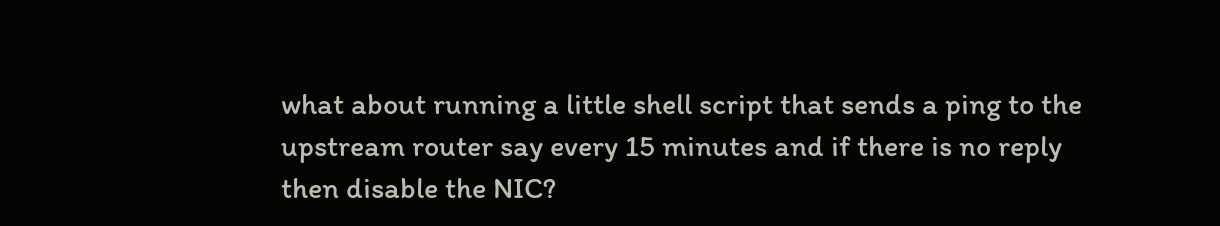what about running a little shell script that sends a ping to the upstream router say every 15 minutes and if there is no reply then disable the NIC?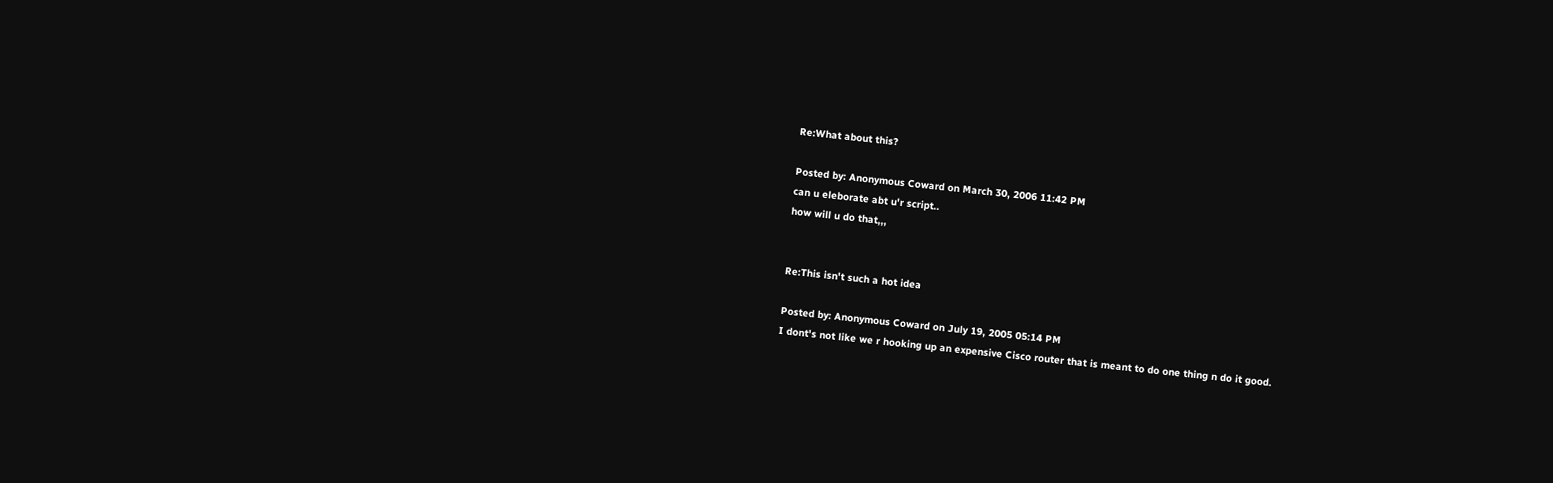Re:What about this?

Posted by: Anonymous Coward on March 30, 2006 11:42 PM
can u eleborate abt u'r script..
how will u do that,,,


Re:This isn't such a hot idea

Posted by: Anonymous Coward on July 19, 2005 05:14 PM
I dont's not like we r hooking up an expensive Cisco router that is meant to do one thing n do it good.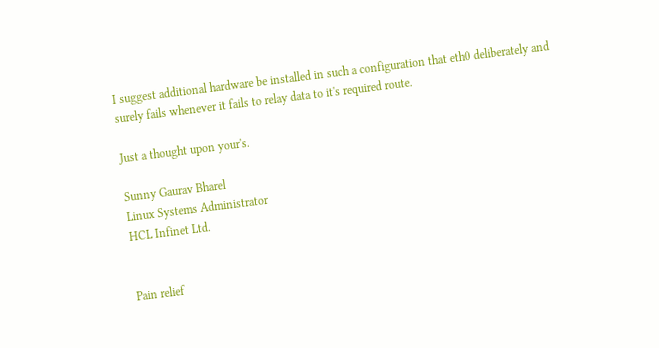I suggest additional hardware be installed in such a configuration that eth0 deliberately and surely fails whenever it fails to relay data to it's required route.

Just a thought upon your's.

Sunny Gaurav Bharel
Linux Systems Administrator
HCL Infinet Ltd.


Pain relief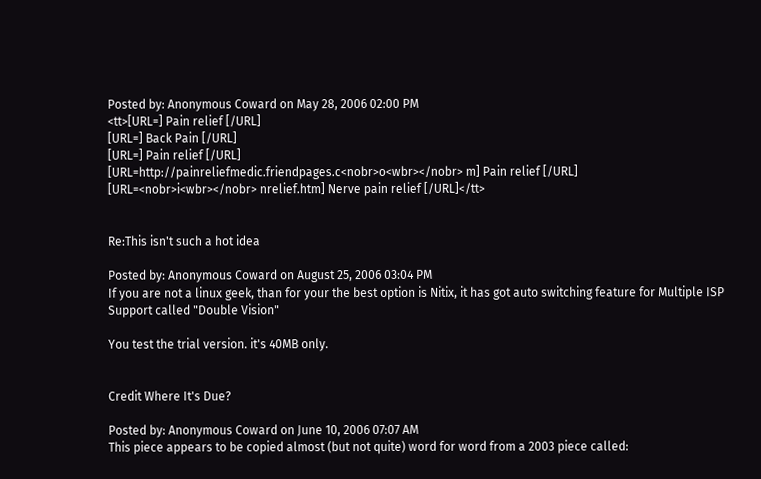Posted by: Anonymous Coward on May 28, 2006 02:00 PM
<tt>[URL=] Pain relief [/URL]
[URL=] Back Pain [/URL]
[URL=] Pain relief [/URL]
[URL=http://painreliefmedic.friendpages.c<nobr>o<wbr></nobr> m] Pain relief [/URL]
[URL=<nobr>i<wbr></nobr> nrelief.htm] Nerve pain relief [/URL]</tt>


Re:This isn't such a hot idea

Posted by: Anonymous Coward on August 25, 2006 03:04 PM
If you are not a linux geek, than for your the best option is Nitix, it has got auto switching feature for Multiple ISP Support called "Double Vision"

You test the trial version. it's 40MB only.


Credit Where It's Due?

Posted by: Anonymous Coward on June 10, 2006 07:07 AM
This piece appears to be copied almost (but not quite) word for word from a 2003 piece called: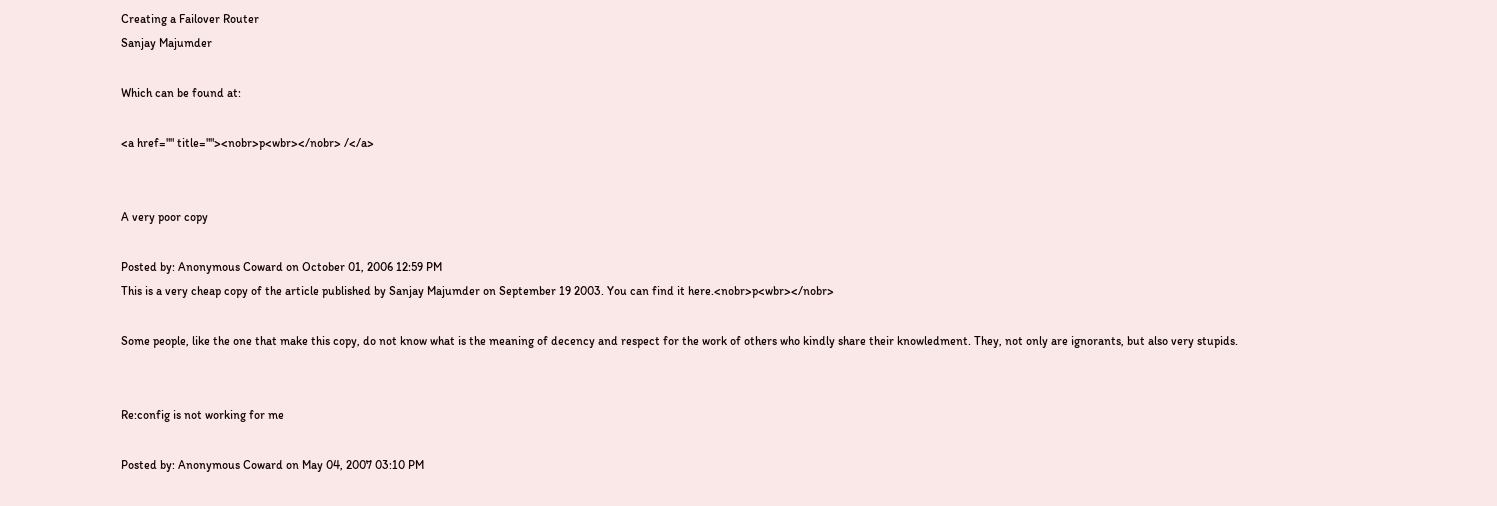Creating a Failover Router
Sanjay Majumder

Which can be found at:

<a href="" title=""><nobr>p<wbr></nobr> /</a>


A very poor copy

Posted by: Anonymous Coward on October 01, 2006 12:59 PM
This is a very cheap copy of the article published by Sanjay Majumder on September 19 2003. You can find it here.<nobr>p<wbr></nobr>

Some people, like the one that make this copy, do not know what is the meaning of decency and respect for the work of others who kindly share their knowledment. They, not only are ignorants, but also very stupids.


Re:config is not working for me

Posted by: Anonymous Coward on May 04, 2007 03:10 PM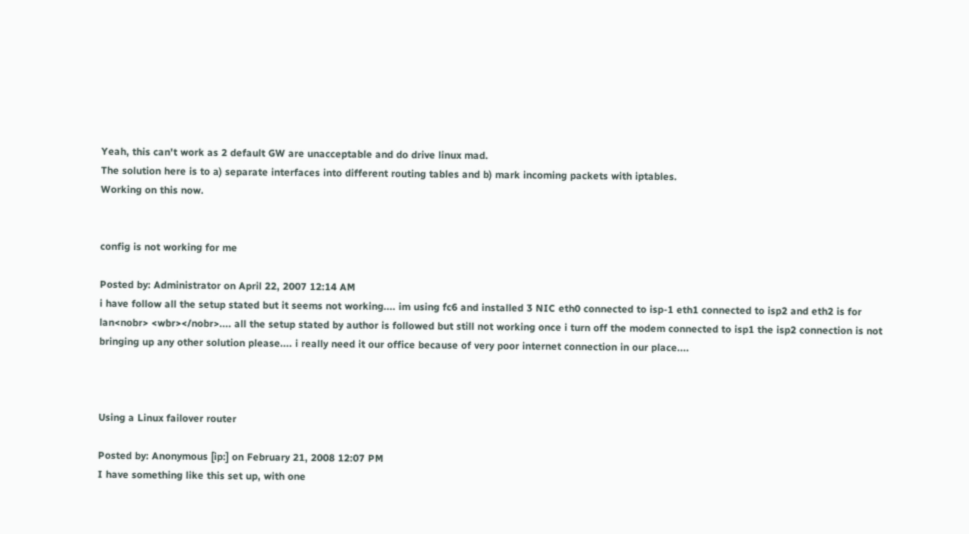Yeah, this can't work as 2 default GW are unacceptable and do drive linux mad.
The solution here is to a) separate interfaces into different routing tables and b) mark incoming packets with iptables.
Working on this now.


config is not working for me

Posted by: Administrator on April 22, 2007 12:14 AM
i have follow all the setup stated but it seems not working.... im using fc6 and installed 3 NIC eth0 connected to isp-1 eth1 connected to isp2 and eth2 is for lan<nobr> <wbr></nobr>.... all the setup stated by author is followed but still not working once i turn off the modem connected to isp1 the isp2 connection is not bringing up any other solution please.... i really need it our office because of very poor internet connection in our place....



Using a Linux failover router

Posted by: Anonymous [ip:] on February 21, 2008 12:07 PM
I have something like this set up, with one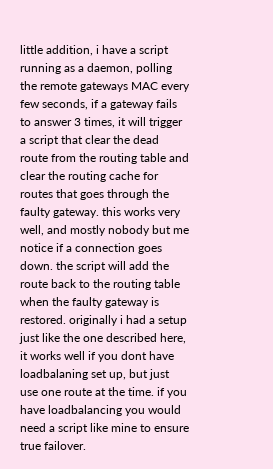little addition, i have a script running as a daemon, polling the remote gateways MAC every few seconds, if a gateway fails to answer 3 times, it will trigger a script that clear the dead route from the routing table and clear the routing cache for routes that goes through the faulty gateway. this works very well, and mostly nobody but me notice if a connection goes down. the script will add the route back to the routing table when the faulty gateway is restored. originally i had a setup just like the one described here, it works well if you dont have loadbalaning set up, but just use one route at the time. if you have loadbalancing you would need a script like mine to ensure true failover.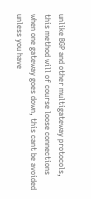unlike BGP and other multigateway protocols, this method will of course loose connections when one gateway goes down, this cant be avoided unless you have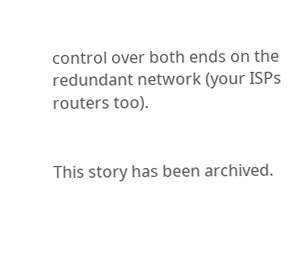control over both ends on the redundant network (your ISPs routers too).


This story has been archived.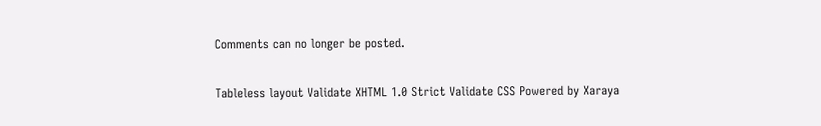Comments can no longer be posted.

Tableless layout Validate XHTML 1.0 Strict Validate CSS Powered by Xaraya